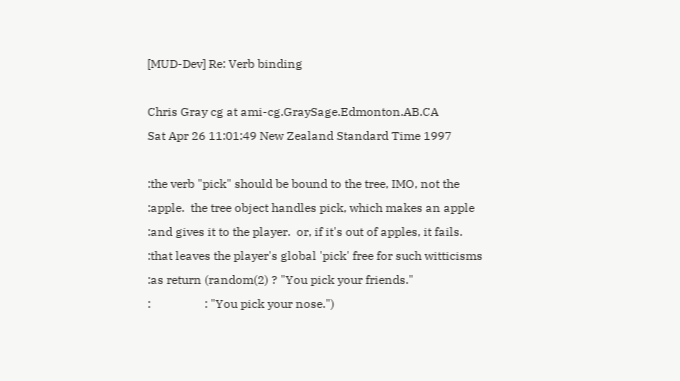[MUD-Dev] Re: Verb binding

Chris Gray cg at ami-cg.GraySage.Edmonton.AB.CA
Sat Apr 26 11:01:49 New Zealand Standard Time 1997

:the verb "pick" should be bound to the tree, IMO, not the
:apple.  the tree object handles pick, which makes an apple
:and gives it to the player.  or, if it's out of apples, it fails.
:that leaves the player's global 'pick' free for such witticisms
:as return (random(2) ? "You pick your friends."
:                  : "You pick your nose.")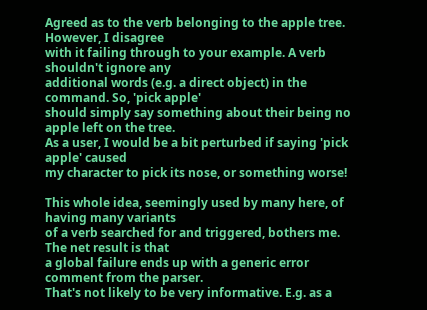Agreed as to the verb belonging to the apple tree. However, I disagree
with it failing through to your example. A verb shouldn't ignore any
additional words (e.g. a direct object) in the command. So, 'pick apple'
should simply say something about their being no apple left on the tree.
As a user, I would be a bit perturbed if saying 'pick apple' caused
my character to pick its nose, or something worse!

This whole idea, seemingly used by many here, of having many variants
of a verb searched for and triggered, bothers me. The net result is that
a global failure ends up with a generic error comment from the parser.
That's not likely to be very informative. E.g. as a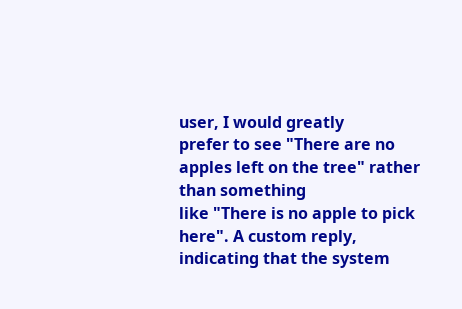user, I would greatly
prefer to see "There are no apples left on the tree" rather than something
like "There is no apple to pick here". A custom reply,
indicating that the system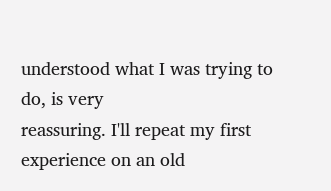understood what I was trying to do, is very
reassuring. I'll repeat my first experience on an old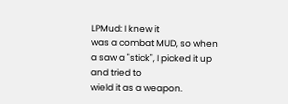LPMud: I knew it
was a combat MUD, so when a saw a "stick", I picked it up and tried to
wield it as a weapon.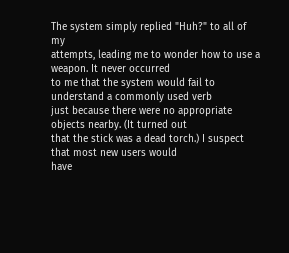The system simply replied "Huh?" to all of my
attempts, leading me to wonder how to use a weapon. It never occurred
to me that the system would fail to understand a commonly used verb
just because there were no appropriate objects nearby. (It turned out
that the stick was a dead torch.) I suspect that most new users would
have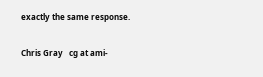exactly the same response.

Chris Gray   cg at ami-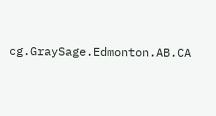cg.GraySage.Edmonton.AB.CA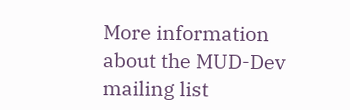More information about the MUD-Dev mailing list